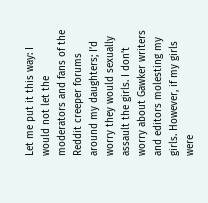Let me put it this way: I would not let the moderators and fans of the Reddit creeper forums around my daughters; I’d worry they would sexually assault the girls. I don’t worry about Gawker writers and editors molesting my girls. However, if my girls were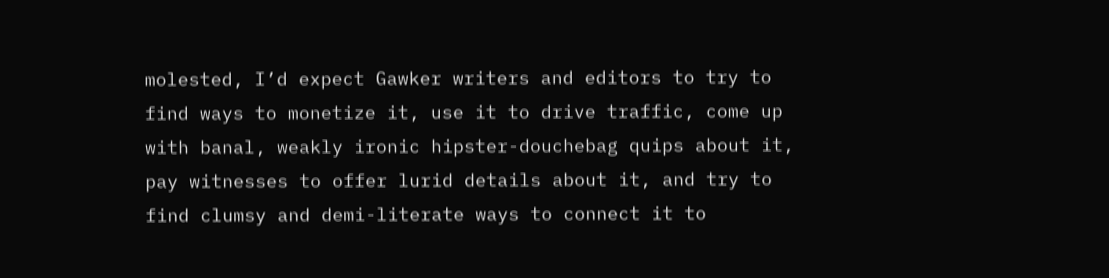molested, I’d expect Gawker writers and editors to try to find ways to monetize it, use it to drive traffic, come up with banal, weakly ironic hipster-douchebag quips about it, pay witnesses to offer lurid details about it, and try to find clumsy and demi-literate ways to connect it to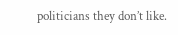politicians they don’t like.